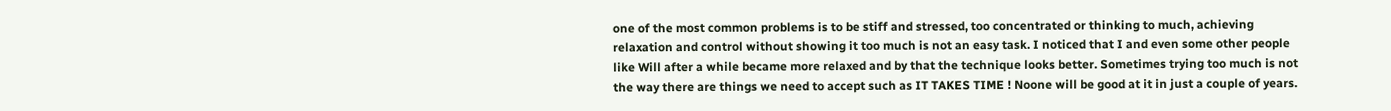one of the most common problems is to be stiff and stressed, too concentrated or thinking to much, achieving relaxation and control without showing it too much is not an easy task. I noticed that I and even some other people like Will after a while became more relaxed and by that the technique looks better. Sometimes trying too much is not the way there are things we need to accept such as IT TAKES TIME ! Noone will be good at it in just a couple of years.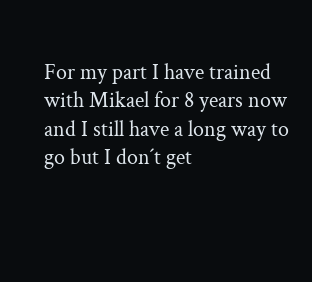For my part I have trained with Mikael for 8 years now and I still have a long way to go but I don´t get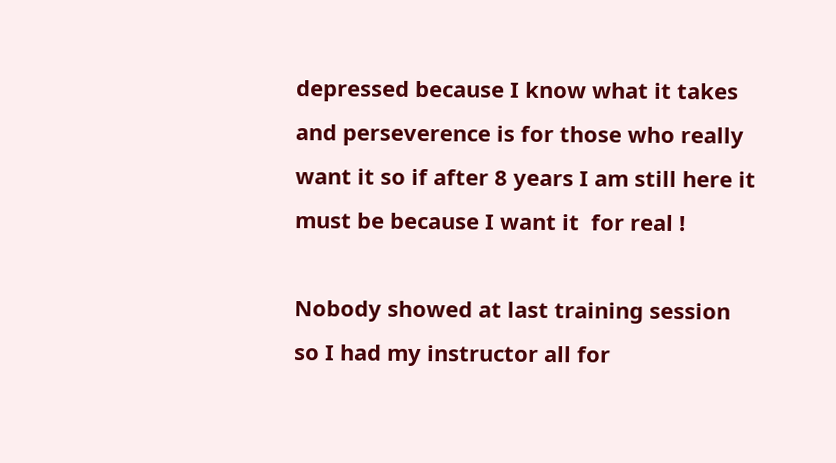depressed because I know what it takes and perseverence is for those who really want it so if after 8 years I am still here it must be because I want it  for real !

Nobody showed at last training session so I had my instructor all for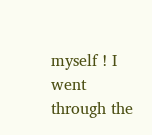myself ! I went through the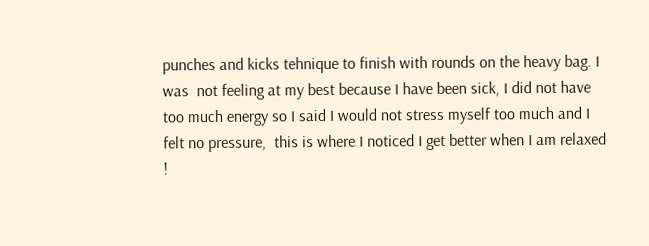punches and kicks tehnique to finish with rounds on the heavy bag. I was  not feeling at my best because I have been sick, I did not have too much energy so I said I would not stress myself too much and I felt no pressure,  this is where I noticed I get better when I am relaxed !